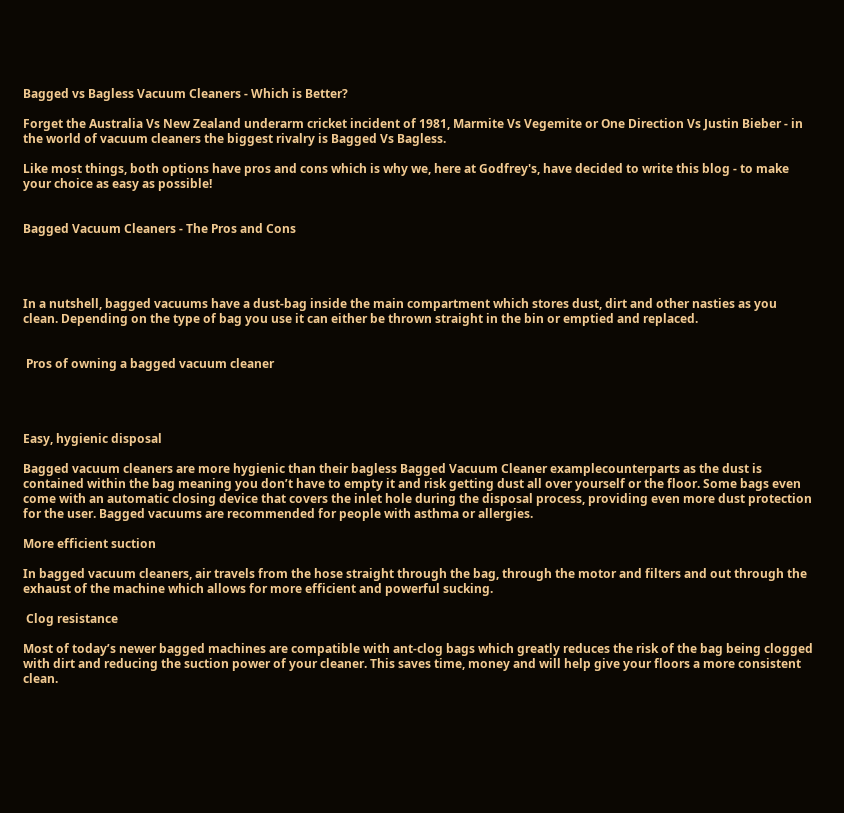Bagged vs Bagless Vacuum Cleaners - Which is Better?

Forget the Australia Vs New Zealand underarm cricket incident of 1981, Marmite Vs Vegemite or One Direction Vs Justin Bieber - in the world of vacuum cleaners the biggest rivalry is Bagged Vs Bagless.

Like most things, both options have pros and cons which is why we, here at Godfrey's, have decided to write this blog - to make your choice as easy as possible!


Bagged Vacuum Cleaners - The Pros and Cons




In a nutshell, bagged vacuums have a dust-bag inside the main compartment which stores dust, dirt and other nasties as you clean. Depending on the type of bag you use it can either be thrown straight in the bin or emptied and replaced.


 Pros of owning a bagged vacuum cleaner




Easy, hygienic disposal

Bagged vacuum cleaners are more hygienic than their bagless Bagged Vacuum Cleaner examplecounterparts as the dust is contained within the bag meaning you don’t have to empty it and risk getting dust all over yourself or the floor. Some bags even come with an automatic closing device that covers the inlet hole during the disposal process, providing even more dust protection for the user. Bagged vacuums are recommended for people with asthma or allergies.

More efficient suction

In bagged vacuum cleaners, air travels from the hose straight through the bag, through the motor and filters and out through the exhaust of the machine which allows for more efficient and powerful sucking.

 Clog resistance

Most of today’s newer bagged machines are compatible with ant-clog bags which greatly reduces the risk of the bag being clogged with dirt and reducing the suction power of your cleaner. This saves time, money and will help give your floors a more consistent clean.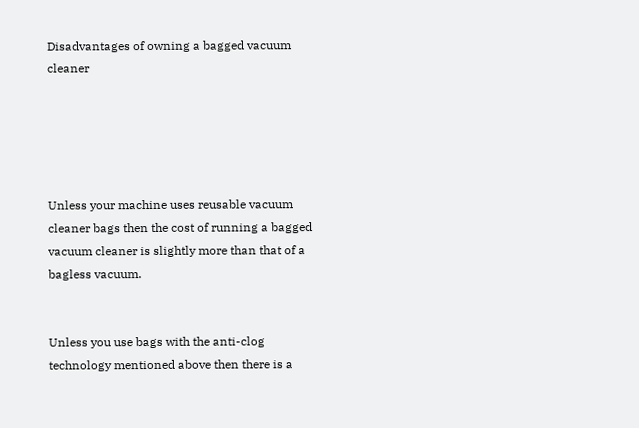Disadvantages of owning a bagged vacuum cleaner





Unless your machine uses reusable vacuum cleaner bags then the cost of running a bagged vacuum cleaner is slightly more than that of a bagless vacuum.


Unless you use bags with the anti-clog technology mentioned above then there is a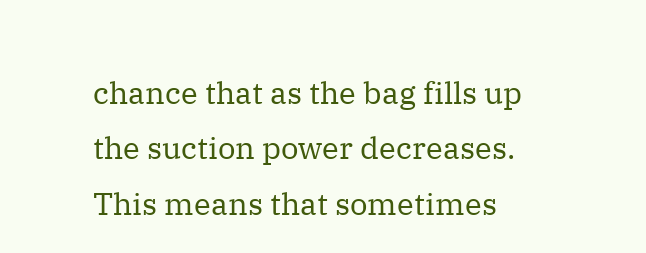chance that as the bag fills up the suction power decreases. This means that sometimes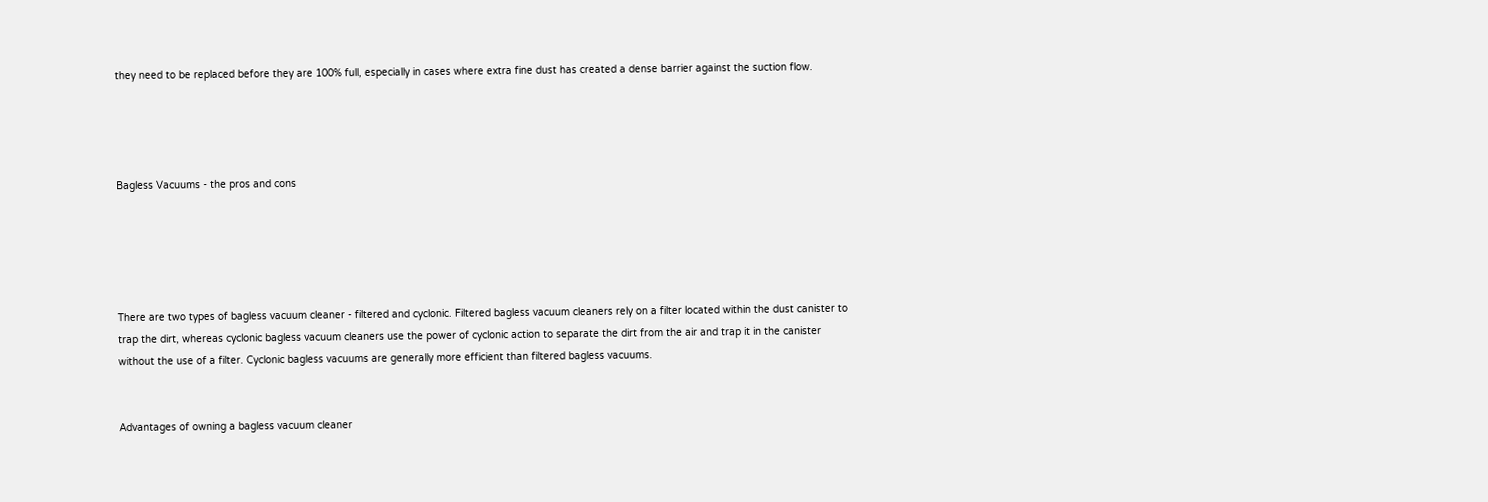they need to be replaced before they are 100% full, especially in cases where extra fine dust has created a dense barrier against the suction flow.




Bagless Vacuums - the pros and cons





There are two types of bagless vacuum cleaner - filtered and cyclonic. Filtered bagless vacuum cleaners rely on a filter located within the dust canister to trap the dirt, whereas cyclonic bagless vacuum cleaners use the power of cyclonic action to separate the dirt from the air and trap it in the canister without the use of a filter. Cyclonic bagless vacuums are generally more efficient than filtered bagless vacuums.


Advantages of owning a bagless vacuum cleaner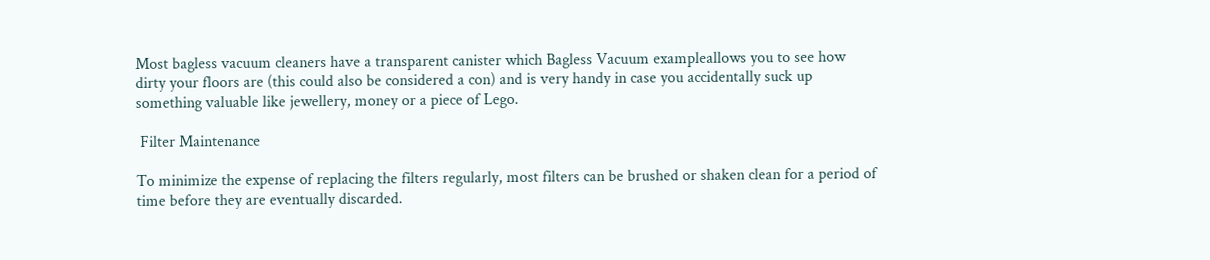Most bagless vacuum cleaners have a transparent canister which Bagless Vacuum exampleallows you to see how dirty your floors are (this could also be considered a con) and is very handy in case you accidentally suck up something valuable like jewellery, money or a piece of Lego.

 Filter Maintenance

To minimize the expense of replacing the filters regularly, most filters can be brushed or shaken clean for a period of time before they are eventually discarded.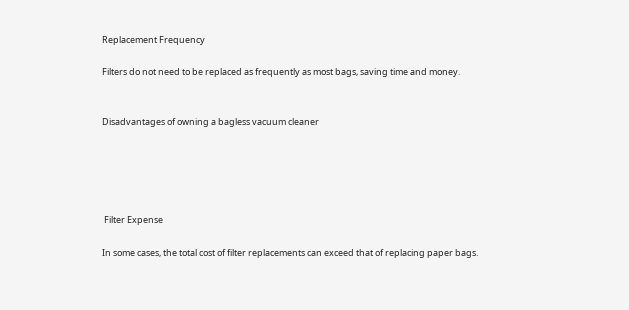Replacement Frequency

Filters do not need to be replaced as frequently as most bags, saving time and money.


Disadvantages of owning a bagless vacuum cleaner





 Filter Expense

In some cases, the total cost of filter replacements can exceed that of replacing paper bags.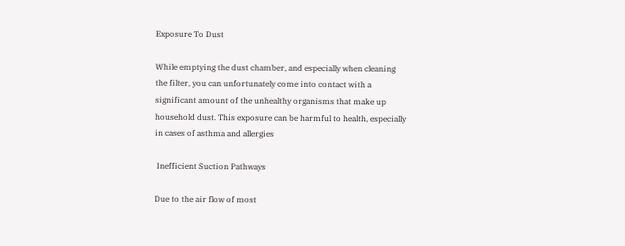Exposure To Dust

While emptying the dust chamber, and especially when cleaning the filter, you can unfortunately come into contact with a significant amount of the unhealthy organisms that make up household dust. This exposure can be harmful to health, especially in cases of asthma and allergies

 Inefficient Suction Pathways

Due to the air flow of most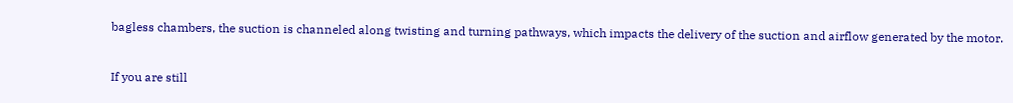bagless chambers, the suction is channeled along twisting and turning pathways, which impacts the delivery of the suction and airflow generated by the motor.


If you are still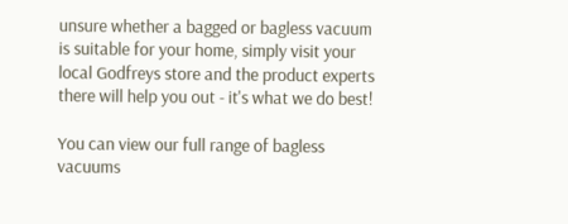unsure whether a bagged or bagless vacuum is suitable for your home, simply visit your local Godfreys store and the product experts there will help you out - it's what we do best!

You can view our full range of bagless vacuums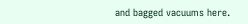and bagged vacuums here.